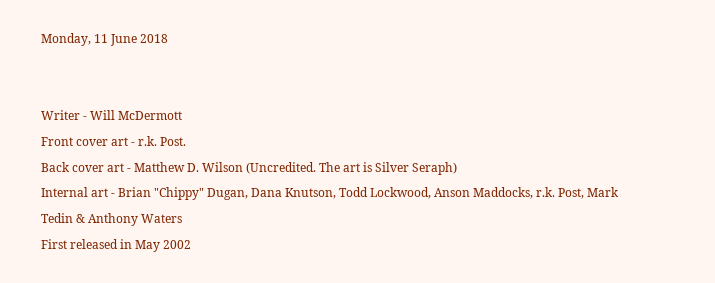Monday, 11 June 2018


Writer - Will McDermott
Front cover art - r.k. Post.
Back cover art - Matthew D. Wilson (Uncredited. The art is Silver Seraph)
Internal art - Brian "Chippy" Dugan, Dana Knutson, Todd Lockwood, Anson Maddocks, r.k. Post, Mark Tedin & Anthony Waters
First released in May 2002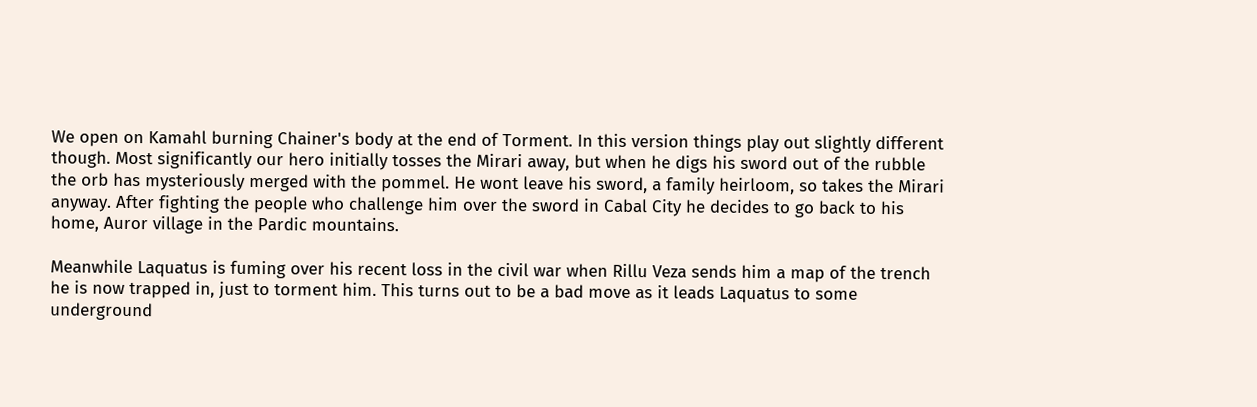We open on Kamahl burning Chainer's body at the end of Torment. In this version things play out slightly different though. Most significantly our hero initially tosses the Mirari away, but when he digs his sword out of the rubble the orb has mysteriously merged with the pommel. He wont leave his sword, a family heirloom, so takes the Mirari anyway. After fighting the people who challenge him over the sword in Cabal City he decides to go back to his home, Auror village in the Pardic mountains.

Meanwhile Laquatus is fuming over his recent loss in the civil war when Rillu Veza sends him a map of the trench he is now trapped in, just to torment him. This turns out to be a bad move as it leads Laquatus to some underground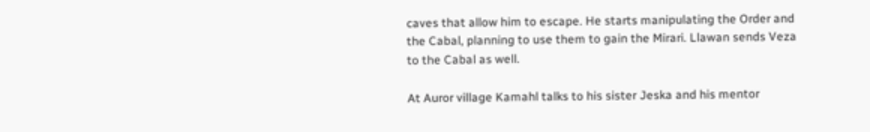caves that allow him to escape. He starts manipulating the Order and the Cabal, planning to use them to gain the Mirari. Llawan sends Veza to the Cabal as well.

At Auror village Kamahl talks to his sister Jeska and his mentor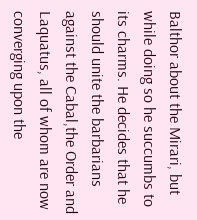Balthor about the Mirari, but while doing so he succumbs to its charms. He decides that he should unite the barbarians against the Cabal,the Order and Laquatus, all of whom are now converging upon the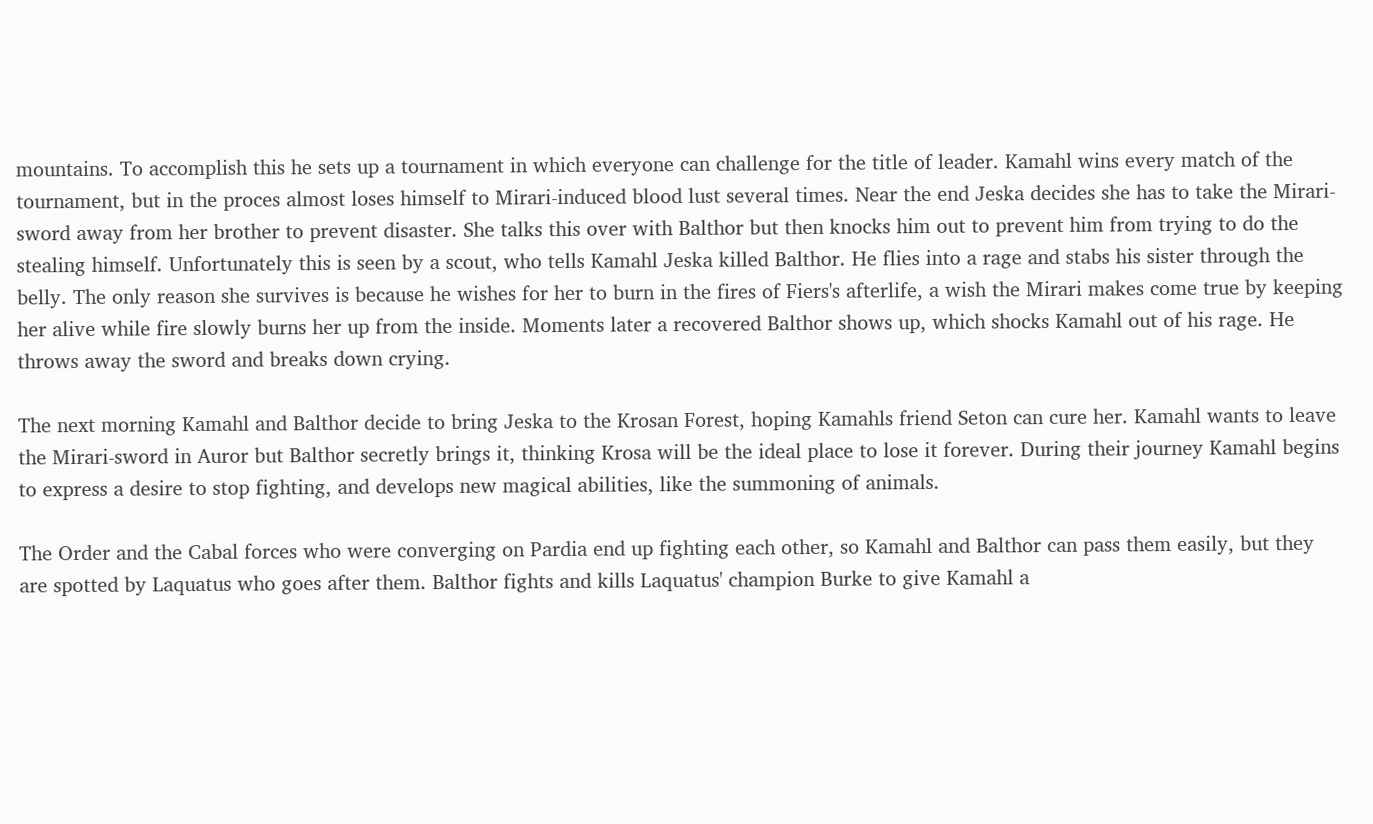mountains. To accomplish this he sets up a tournament in which everyone can challenge for the title of leader. Kamahl wins every match of the tournament, but in the proces almost loses himself to Mirari-induced blood lust several times. Near the end Jeska decides she has to take the Mirari-sword away from her brother to prevent disaster. She talks this over with Balthor but then knocks him out to prevent him from trying to do the stealing himself. Unfortunately this is seen by a scout, who tells Kamahl Jeska killed Balthor. He flies into a rage and stabs his sister through the belly. The only reason she survives is because he wishes for her to burn in the fires of Fiers's afterlife, a wish the Mirari makes come true by keeping her alive while fire slowly burns her up from the inside. Moments later a recovered Balthor shows up, which shocks Kamahl out of his rage. He throws away the sword and breaks down crying.

The next morning Kamahl and Balthor decide to bring Jeska to the Krosan Forest, hoping Kamahls friend Seton can cure her. Kamahl wants to leave the Mirari-sword in Auror but Balthor secretly brings it, thinking Krosa will be the ideal place to lose it forever. During their journey Kamahl begins to express a desire to stop fighting, and develops new magical abilities, like the summoning of animals.

The Order and the Cabal forces who were converging on Pardia end up fighting each other, so Kamahl and Balthor can pass them easily, but they are spotted by Laquatus who goes after them. Balthor fights and kills Laquatus' champion Burke to give Kamahl a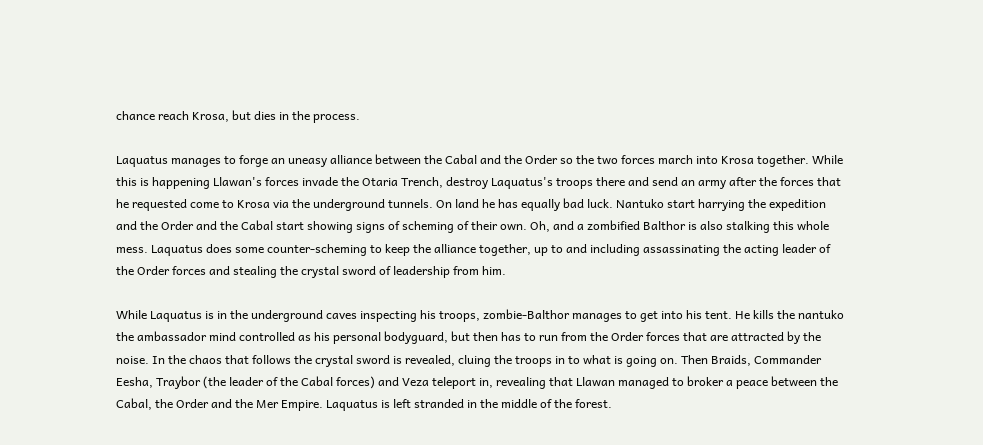chance reach Krosa, but dies in the process.

Laquatus manages to forge an uneasy alliance between the Cabal and the Order so the two forces march into Krosa together. While this is happening Llawan's forces invade the Otaria Trench, destroy Laquatus's troops there and send an army after the forces that he requested come to Krosa via the underground tunnels. On land he has equally bad luck. Nantuko start harrying the expedition and the Order and the Cabal start showing signs of scheming of their own. Oh, and a zombified Balthor is also stalking this whole mess. Laquatus does some counter-scheming to keep the alliance together, up to and including assassinating the acting leader of the Order forces and stealing the crystal sword of leadership from him.

While Laquatus is in the underground caves inspecting his troops, zombie-Balthor manages to get into his tent. He kills the nantuko the ambassador mind controlled as his personal bodyguard, but then has to run from the Order forces that are attracted by the noise. In the chaos that follows the crystal sword is revealed, cluing the troops in to what is going on. Then Braids, Commander Eesha, Traybor (the leader of the Cabal forces) and Veza teleport in, revealing that Llawan managed to broker a peace between the Cabal, the Order and the Mer Empire. Laquatus is left stranded in the middle of the forest.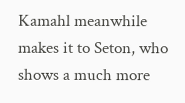Kamahl meanwhile makes it to Seton, who shows a much more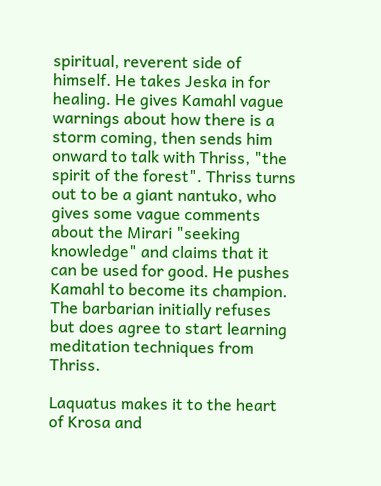spiritual, reverent side of himself. He takes Jeska in for healing. He gives Kamahl vague warnings about how there is a storm coming, then sends him onward to talk with Thriss, "the spirit of the forest". Thriss turns out to be a giant nantuko, who gives some vague comments about the Mirari "seeking knowledge" and claims that it can be used for good. He pushes Kamahl to become its champion. The barbarian initially refuses but does agree to start learning meditation techniques from Thriss.

Laquatus makes it to the heart of Krosa and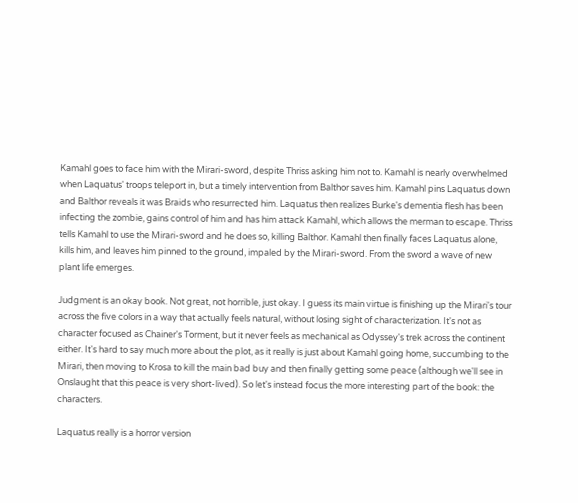Kamahl goes to face him with the Mirari-sword, despite Thriss asking him not to. Kamahl is nearly overwhelmed when Laquatus' troops teleport in, but a timely intervention from Balthor saves him. Kamahl pins Laquatus down and Balthor reveals it was Braids who resurrected him. Laquatus then realizes Burke's dementia flesh has been infecting the zombie, gains control of him and has him attack Kamahl, which allows the merman to escape. Thriss tells Kamahl to use the Mirari-sword and he does so, killing Balthor. Kamahl then finally faces Laquatus alone, kills him, and leaves him pinned to the ground, impaled by the Mirari-sword. From the sword a wave of new plant life emerges.

Judgment is an okay book. Not great, not horrible, just okay. I guess its main virtue is finishing up the Mirari's tour across the five colors in a way that actually feels natural, without losing sight of characterization. It's not as character focused as Chainer's Torment, but it never feels as mechanical as Odyssey's trek across the continent either. It's hard to say much more about the plot, as it really is just about Kamahl going home, succumbing to the Mirari, then moving to Krosa to kill the main bad buy and then finally getting some peace (although we'll see in Onslaught that this peace is very short-lived). So let's instead focus the more interesting part of the book: the characters.

Laquatus really is a horror version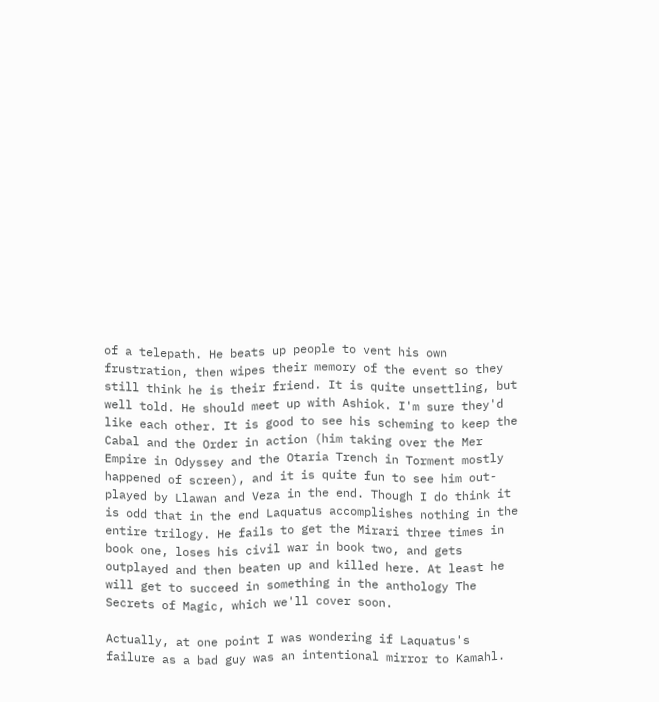of a telepath. He beats up people to vent his own frustration, then wipes their memory of the event so they still think he is their friend. It is quite unsettling, but well told. He should meet up with Ashiok. I'm sure they'd like each other. It is good to see his scheming to keep the Cabal and the Order in action (him taking over the Mer Empire in Odyssey and the Otaria Trench in Torment mostly happened of screen), and it is quite fun to see him out-played by Llawan and Veza in the end. Though I do think it is odd that in the end Laquatus accomplishes nothing in the entire trilogy. He fails to get the Mirari three times in book one, loses his civil war in book two, and gets outplayed and then beaten up and killed here. At least he will get to succeed in something in the anthology The Secrets of Magic, which we'll cover soon.

Actually, at one point I was wondering if Laquatus's failure as a bad guy was an intentional mirror to Kamahl.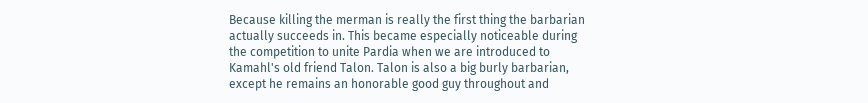Because killing the merman is really the first thing the barbarian actually succeeds in. This became especially noticeable during the competition to unite Pardia when we are introduced to Kamahl's old friend Talon. Talon is also a big burly barbarian, except he remains an honorable good guy throughout and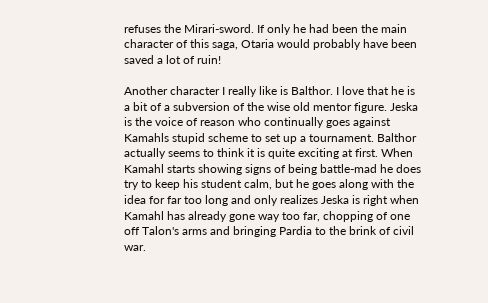refuses the Mirari-sword. If only he had been the main character of this saga, Otaria would probably have been saved a lot of ruin!

Another character I really like is Balthor. I love that he is a bit of a subversion of the wise old mentor figure. Jeska is the voice of reason who continually goes against Kamahls stupid scheme to set up a tournament. Balthor actually seems to think it is quite exciting at first. When Kamahl starts showing signs of being battle-mad he does try to keep his student calm, but he goes along with the idea for far too long and only realizes Jeska is right when Kamahl has already gone way too far, chopping of one off Talon's arms and bringing Pardia to the brink of civil war.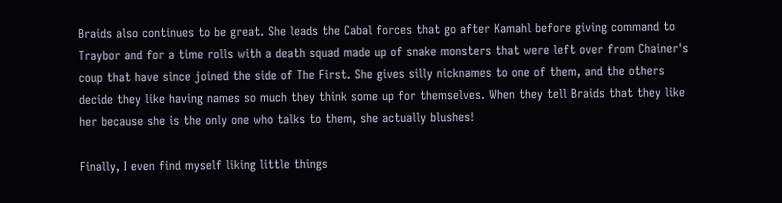Braids also continues to be great. She leads the Cabal forces that go after Kamahl before giving command to Traybor and for a time rolls with a death squad made up of snake monsters that were left over from Chainer's coup that have since joined the side of The First. She gives silly nicknames to one of them, and the others decide they like having names so much they think some up for themselves. When they tell Braids that they like her because she is the only one who talks to them, she actually blushes!

Finally, I even find myself liking little things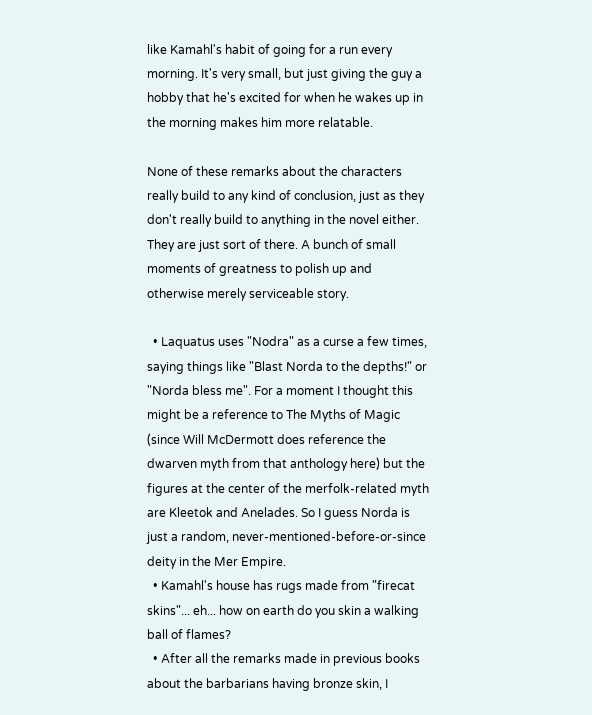like Kamahl's habit of going for a run every morning. It's very small, but just giving the guy a hobby that he's excited for when he wakes up in the morning makes him more relatable.

None of these remarks about the characters really build to any kind of conclusion, just as they don't really build to anything in the novel either. They are just sort of there. A bunch of small moments of greatness to polish up and otherwise merely serviceable story.

  • Laquatus uses "Nodra" as a curse a few times, saying things like "Blast Norda to the depths!" or "Norda bless me". For a moment I thought this might be a reference to The Myths of Magic (since Will McDermott does reference the dwarven myth from that anthology here) but the figures at the center of the merfolk-related myth are Kleetok and Anelades. So I guess Norda is just a random, never-mentioned-before-or-since deity in the Mer Empire.
  • Kamahl's house has rugs made from "firecat skins"... eh... how on earth do you skin a walking ball of flames?
  • After all the remarks made in previous books about the barbarians having bronze skin, I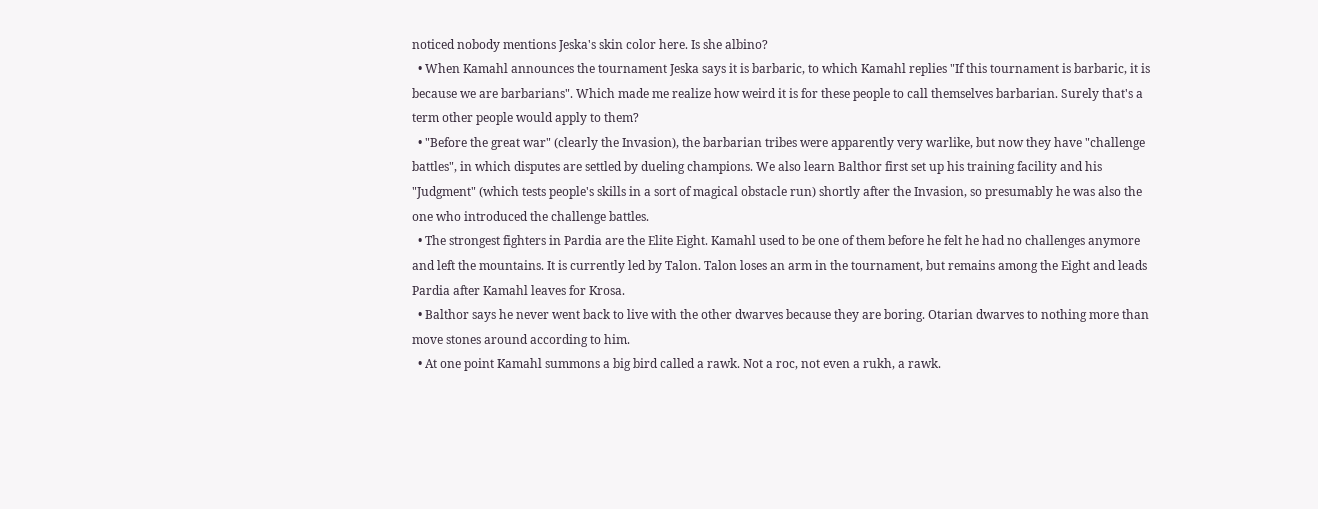noticed nobody mentions Jeska's skin color here. Is she albino?
  • When Kamahl announces the tournament Jeska says it is barbaric, to which Kamahl replies "If this tournament is barbaric, it is because we are barbarians". Which made me realize how weird it is for these people to call themselves barbarian. Surely that's a term other people would apply to them?
  • "Before the great war" (clearly the Invasion), the barbarian tribes were apparently very warlike, but now they have "challenge battles", in which disputes are settled by dueling champions. We also learn Balthor first set up his training facility and his "Judgment" (which tests people's skills in a sort of magical obstacle run) shortly after the Invasion, so presumably he was also the one who introduced the challenge battles.
  • The strongest fighters in Pardia are the Elite Eight. Kamahl used to be one of them before he felt he had no challenges anymore and left the mountains. It is currently led by Talon. Talon loses an arm in the tournament, but remains among the Eight and leads Pardia after Kamahl leaves for Krosa.
  • Balthor says he never went back to live with the other dwarves because they are boring. Otarian dwarves to nothing more than move stones around according to him.
  • At one point Kamahl summons a big bird called a rawk. Not a roc, not even a rukh, a rawk.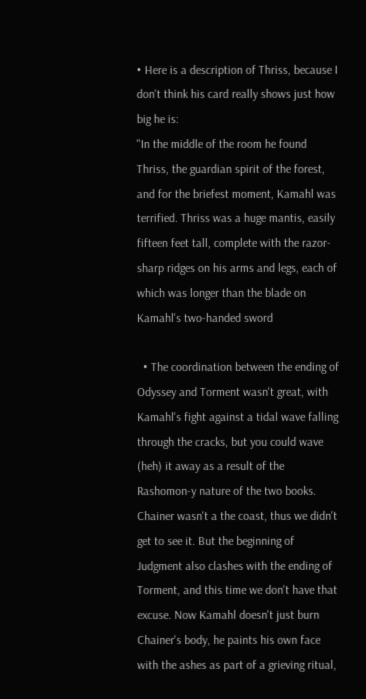• Here is a description of Thriss, because I don't think his card really shows just how big he is:
"In the middle of the room he found Thriss, the guardian spirit of the forest, and for the briefest moment, Kamahl was terrified. Thriss was a huge mantis, easily fifteen feet tall, complete with the razor-sharp ridges on his arms and legs, each of which was longer than the blade on Kamahl's two-handed sword

  • The coordination between the ending of Odyssey and Torment wasn't great, with Kamahl's fight against a tidal wave falling through the cracks, but you could wave (heh) it away as a result of the Rashomon-y nature of the two books. Chainer wasn't a the coast, thus we didn't get to see it. But the beginning of Judgment also clashes with the ending of Torment, and this time we don't have that excuse. Now Kamahl doesn't just burn Chainer's body, he paints his own face with the ashes as part of a grieving ritual,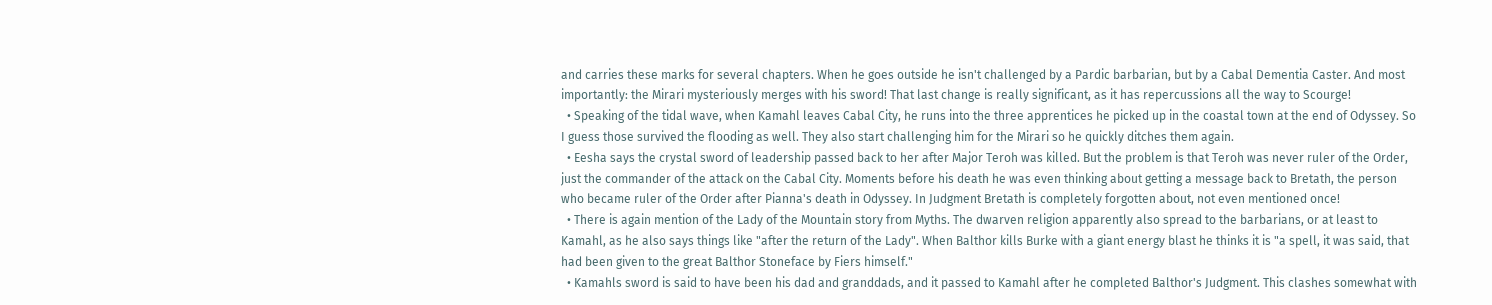and carries these marks for several chapters. When he goes outside he isn't challenged by a Pardic barbarian, but by a Cabal Dementia Caster. And most importantly: the Mirari mysteriously merges with his sword! That last change is really significant, as it has repercussions all the way to Scourge!
  • Speaking of the tidal wave, when Kamahl leaves Cabal City, he runs into the three apprentices he picked up in the coastal town at the end of Odyssey. So I guess those survived the flooding as well. They also start challenging him for the Mirari so he quickly ditches them again.
  • Eesha says the crystal sword of leadership passed back to her after Major Teroh was killed. But the problem is that Teroh was never ruler of the Order, just the commander of the attack on the Cabal City. Moments before his death he was even thinking about getting a message back to Bretath, the person who became ruler of the Order after Pianna's death in Odyssey. In Judgment Bretath is completely forgotten about, not even mentioned once!
  • There is again mention of the Lady of the Mountain story from Myths. The dwarven religion apparently also spread to the barbarians, or at least to Kamahl, as he also says things like "after the return of the Lady". When Balthor kills Burke with a giant energy blast he thinks it is "a spell, it was said, that had been given to the great Balthor Stoneface by Fiers himself."
  • Kamahls sword is said to have been his dad and granddads, and it passed to Kamahl after he completed Balthor's Judgment. This clashes somewhat with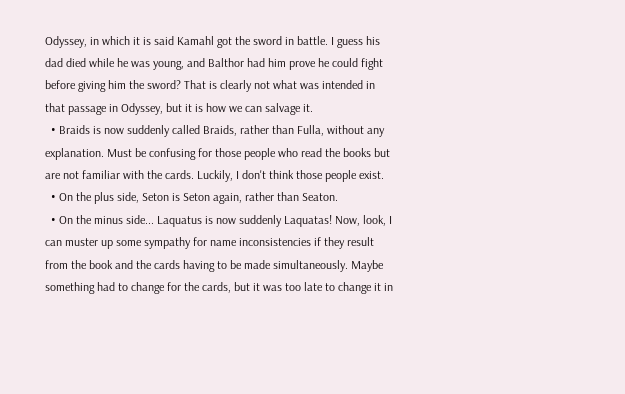Odyssey, in which it is said Kamahl got the sword in battle. I guess his dad died while he was young, and Balthor had him prove he could fight before giving him the sword? That is clearly not what was intended in that passage in Odyssey, but it is how we can salvage it.
  • Braids is now suddenly called Braids, rather than Fulla, without any explanation. Must be confusing for those people who read the books but are not familiar with the cards. Luckily, I don't think those people exist.
  • On the plus side, Seton is Seton again, rather than Seaton.
  • On the minus side... Laquatus is now suddenly Laquatas! Now, look, I can muster up some sympathy for name inconsistencies if they result from the book and the cards having to be made simultaneously. Maybe something had to change for the cards, but it was too late to change it in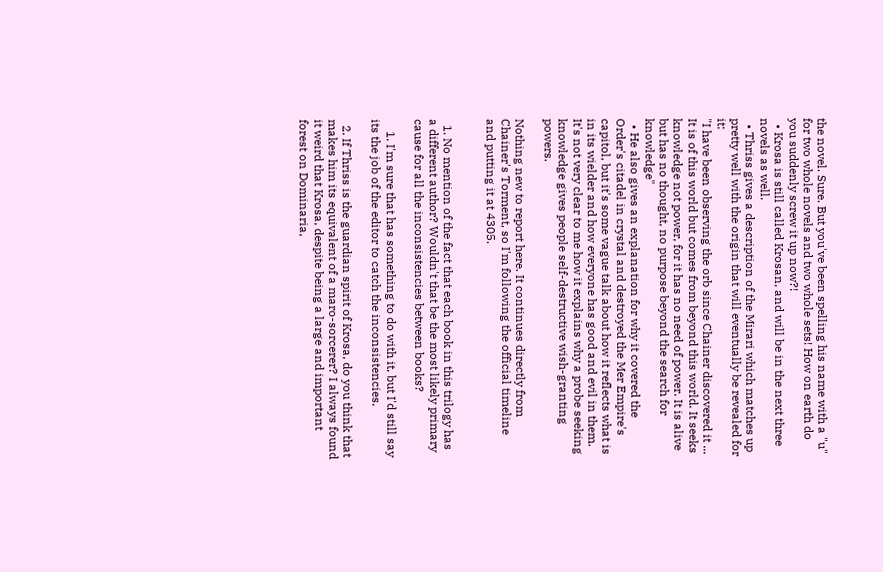the novel. Sure. But you've been spelling his name with a "u" for two whole novels and two whole sets! How on earth do you suddenly screw it up now?!
  • Krosa is still called Krosan, and will be in the next three novels as well.
  • Thriss gives a description of the Mirari which matches up pretty well with the origin that will eventually be revealed for it:
"I have been observing the orb since Chainer discovered it ... It is of this world but comes from beyond this world. It seeks knowledge not power, for it has no need of power. It is alive but has no thought, no purpose beyond the search for knowledge"
  • He also gives an explanation for why it covered the Order's citadel in crystal and destroyed the Mer Empire's capitol, but it's some vague talk about how it reflects what is in its wielder and how everyone has good and evil in them. It's not very clear to me how it explains why a probe seeking knowledge gives people self-destructive wish-granting powers.

Nothing new to report here. It continues directly from Chainer's Torment, so I'm following the official timeline and putting it at 4305.


  1. No mention of the fact that each book in this trilogy has a different author? Wouldn't that be the most likely primary cause for all the inconsistencies between books?

    1. I'm sure that has something to do with it, but I'd still say its the job of the editor to catch the inconsistencies.

  2. If Thriss is the guardian spirit of Krosa, do you think that makes him its equivalent of a maro-sorcerer? I always found it weird that Krosa, despite being a large and important forest on Dominaria,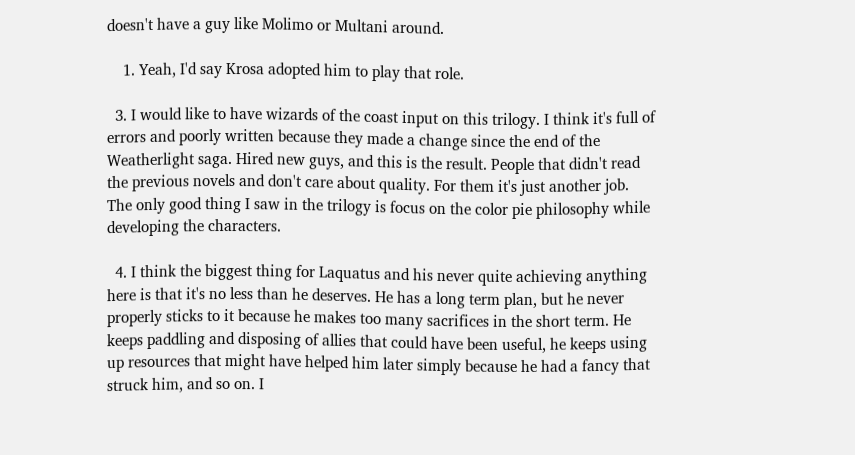doesn't have a guy like Molimo or Multani around.

    1. Yeah, I'd say Krosa adopted him to play that role.

  3. I would like to have wizards of the coast input on this trilogy. I think it's full of errors and poorly written because they made a change since the end of the Weatherlight saga. Hired new guys, and this is the result. People that didn't read the previous novels and don't care about quality. For them it's just another job. The only good thing I saw in the trilogy is focus on the color pie philosophy while developing the characters.

  4. I think the biggest thing for Laquatus and his never quite achieving anything here is that it's no less than he deserves. He has a long term plan, but he never properly sticks to it because he makes too many sacrifices in the short term. He keeps paddling and disposing of allies that could have been useful, he keeps using up resources that might have helped him later simply because he had a fancy that struck him, and so on. I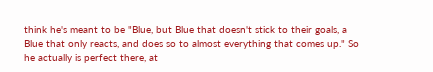think he's meant to be "Blue, but Blue that doesn't stick to their goals, a Blue that only reacts, and does so to almost everything that comes up." So he actually is perfect there, at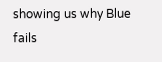showing us why Blue fails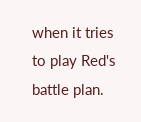when it tries to play Red's battle plan.